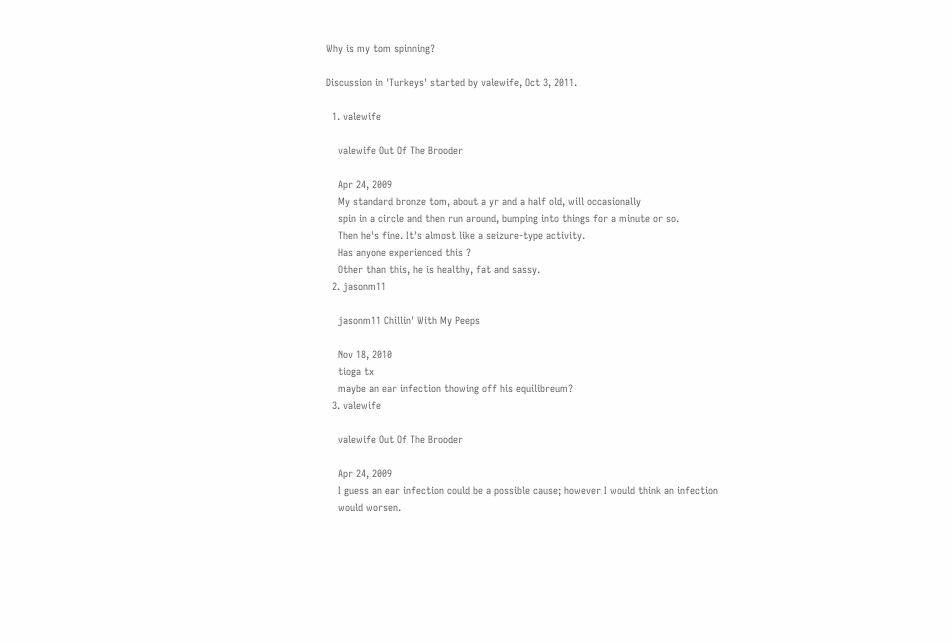Why is my tom spinning?

Discussion in 'Turkeys' started by valewife, Oct 3, 2011.

  1. valewife

    valewife Out Of The Brooder

    Apr 24, 2009
    My standard bronze tom, about a yr and a half old, will occasionally
    spin in a circle and then run around, bumping into things for a minute or so.
    Then he's fine. It's almost like a seizure-type activity.
    Has anyone experienced this ?
    Other than this, he is healthy, fat and sassy.
  2. jasonm11

    jasonm11 Chillin' With My Peeps

    Nov 18, 2010
    tioga tx
    maybe an ear infection thowing off his equilibreum?
  3. valewife

    valewife Out Of The Brooder

    Apr 24, 2009
    I guess an ear infection could be a possible cause; however I would think an infection
    would worsen.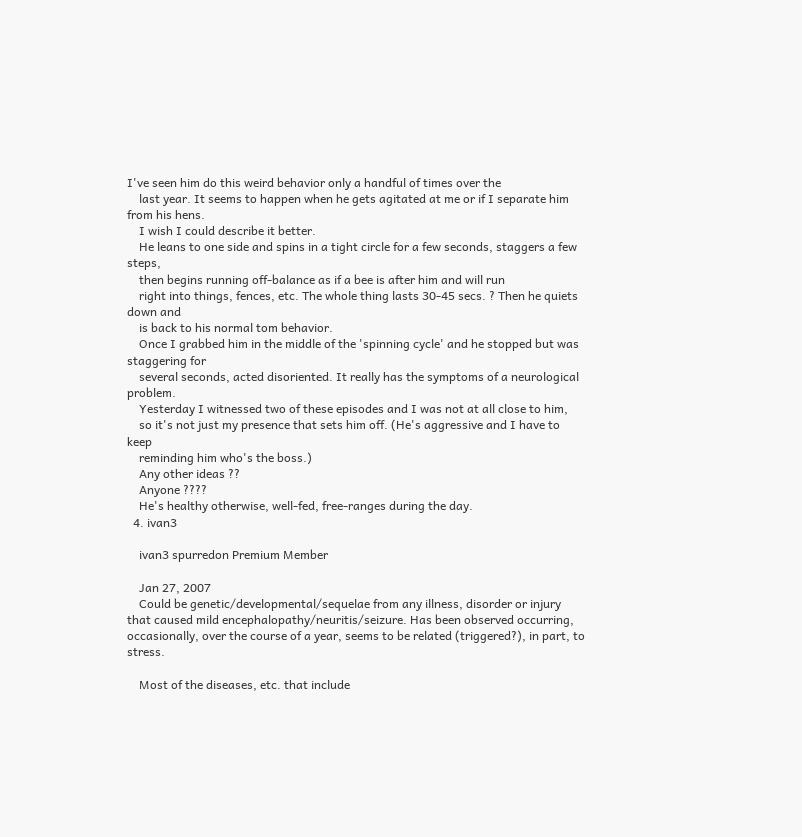I've seen him do this weird behavior only a handful of times over the
    last year. It seems to happen when he gets agitated at me or if I separate him from his hens.
    I wish I could describe it better.
    He leans to one side and spins in a tight circle for a few seconds, staggers a few steps,
    then begins running off-balance as if a bee is after him and will run
    right into things, fences, etc. The whole thing lasts 30-45 secs. ? Then he quiets down and
    is back to his normal tom behavior.
    Once I grabbed him in the middle of the 'spinning cycle' and he stopped but was staggering for
    several seconds, acted disoriented. It really has the symptoms of a neurological problem.
    Yesterday I witnessed two of these episodes and I was not at all close to him,
    so it's not just my presence that sets him off. (He's aggressive and I have to keep
    reminding him who's the boss.)
    Any other ideas ??
    Anyone ????
    He's healthy otherwise, well-fed, free-ranges during the day.
  4. ivan3

    ivan3 spurredon Premium Member

    Jan 27, 2007
    Could be genetic/developmental/sequelae from any illness, disorder or injury that caused mild encephalopathy/neuritis/seizure. Has been observed occurring, occasionally, over the course of a year, seems to be related (triggered?), in part, to stress.

    Most of the diseases, etc. that include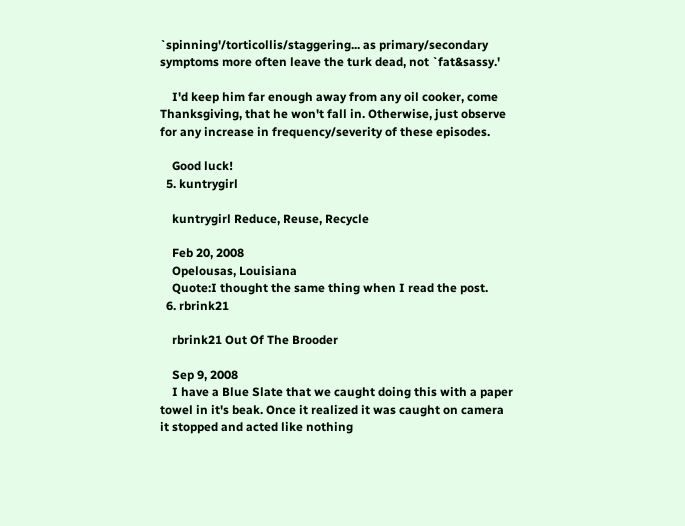`spinning'/torticollis/staggering... as primary/secondary symptoms more often leave the turk dead, not `fat&sassy.'

    I'd keep him far enough away from any oil cooker, come Thanksgiving, that he won't fall in. Otherwise, just observe for any increase in frequency/severity of these episodes.

    Good luck!
  5. kuntrygirl

    kuntrygirl Reduce, Reuse, Recycle

    Feb 20, 2008
    Opelousas, Louisiana
    Quote:I thought the same thing when I read the post.
  6. rbrink21

    rbrink21 Out Of The Brooder

    Sep 9, 2008
    I have a Blue Slate that we caught doing this with a paper towel in it's beak. Once it realized it was caught on camera it stopped and acted like nothing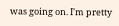was going on. I'm pretty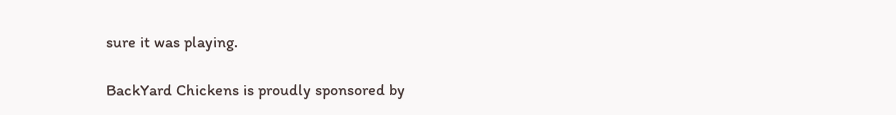sure it was playing.

BackYard Chickens is proudly sponsored by